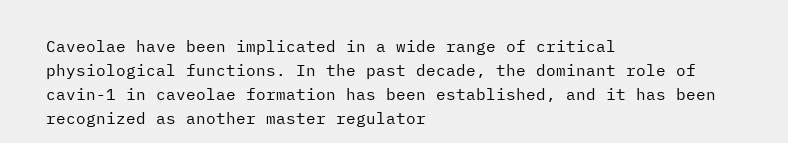Caveolae have been implicated in a wide range of critical physiological functions. In the past decade, the dominant role of cavin-1 in caveolae formation has been established, and it has been recognized as another master regulator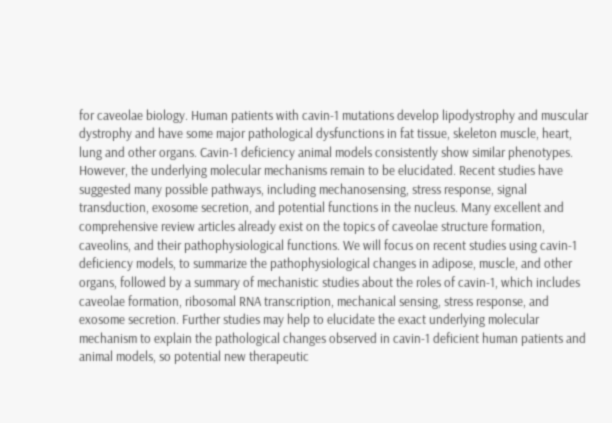for caveolae biology. Human patients with cavin-1 mutations develop lipodystrophy and muscular dystrophy and have some major pathological dysfunctions in fat tissue, skeleton muscle, heart, lung and other organs. Cavin-1 deficiency animal models consistently show similar phenotypes. However, the underlying molecular mechanisms remain to be elucidated. Recent studies have suggested many possible pathways, including mechanosensing, stress response, signal transduction, exosome secretion, and potential functions in the nucleus. Many excellent and comprehensive review articles already exist on the topics of caveolae structure formation, caveolins, and their pathophysiological functions. We will focus on recent studies using cavin-1 deficiency models, to summarize the pathophysiological changes in adipose, muscle, and other organs, followed by a summary of mechanistic studies about the roles of cavin-1, which includes caveolae formation, ribosomal RNA transcription, mechanical sensing, stress response, and exosome secretion. Further studies may help to elucidate the exact underlying molecular mechanism to explain the pathological changes observed in cavin-1 deficient human patients and animal models, so potential new therapeutic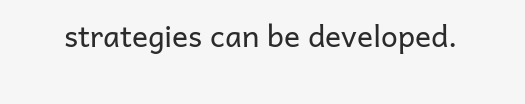strategies can be developed.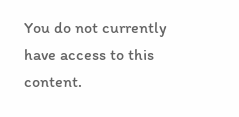You do not currently have access to this content.